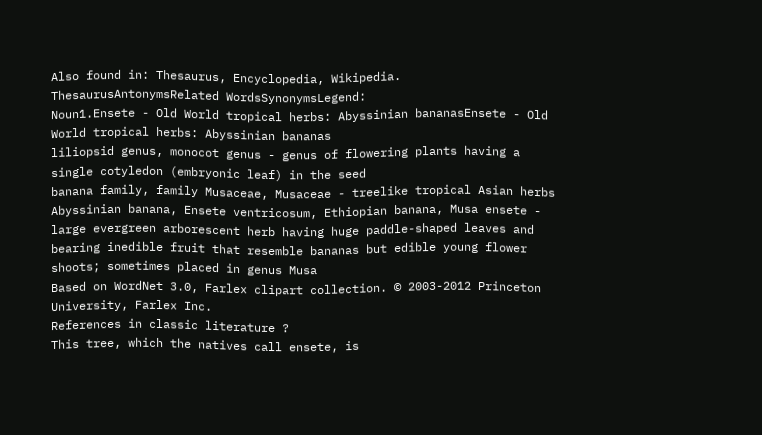Also found in: Thesaurus, Encyclopedia, Wikipedia.
ThesaurusAntonymsRelated WordsSynonymsLegend:
Noun1.Ensete - Old World tropical herbs: Abyssinian bananasEnsete - Old World tropical herbs: Abyssinian bananas
liliopsid genus, monocot genus - genus of flowering plants having a single cotyledon (embryonic leaf) in the seed
banana family, family Musaceae, Musaceae - treelike tropical Asian herbs
Abyssinian banana, Ensete ventricosum, Ethiopian banana, Musa ensete - large evergreen arborescent herb having huge paddle-shaped leaves and bearing inedible fruit that resemble bananas but edible young flower shoots; sometimes placed in genus Musa
Based on WordNet 3.0, Farlex clipart collection. © 2003-2012 Princeton University, Farlex Inc.
References in classic literature ?
This tree, which the natives call ensete, is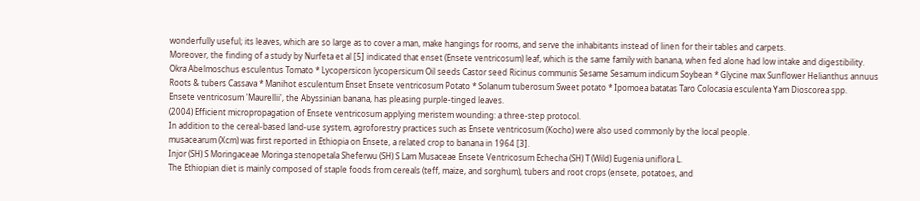wonderfully useful; its leaves, which are so large as to cover a man, make hangings for rooms, and serve the inhabitants instead of linen for their tables and carpets.
Moreover, the finding of a study by Nurfeta et al [5] indicated that enset (Ensete ventricosum) leaf, which is the same family with banana, when fed alone had low intake and digestibility.
Okra Abelmoschus esculentus Tomato * Lycopersicon lycopersicum Oil seeds Castor seed Ricinus communis Sesame Sesamum indicum Soybean * Glycine max Sunflower Helianthus annuus Roots & tubers Cassava * Manihot esculentum Enset Ensete ventricosum Potato * Solanum tuberosum Sweet potato * Ipomoea batatas Taro Colocasia esculenta Yam Dioscorea spp.
Ensete ventricosum 'Maurellii', the Abyssinian banana, has pleasing purple-tinged leaves.
(2004) Efficient micropropagation of Ensete ventricosum applying meristem wounding: a three-step protocol.
In addition to the cereal-based land-use system, agroforestry practices such as Ensete ventricosum (Kocho) were also used commonly by the local people.
musacearum (Xcm) was first reported in Ethiopia on Ensete, a related crop to banana in 1964 [3].
Injor (SH) S Moringaceae Moringa stenopetala Sheferwu (SH) S Lam Musaceae Ensete Ventricosum Echecha (SH) T (Wild) Eugenia uniflora L.
The Ethiopian diet is mainly composed of staple foods from cereals (teff, maize, and sorghum), tubers and root crops (ensete, potatoes, and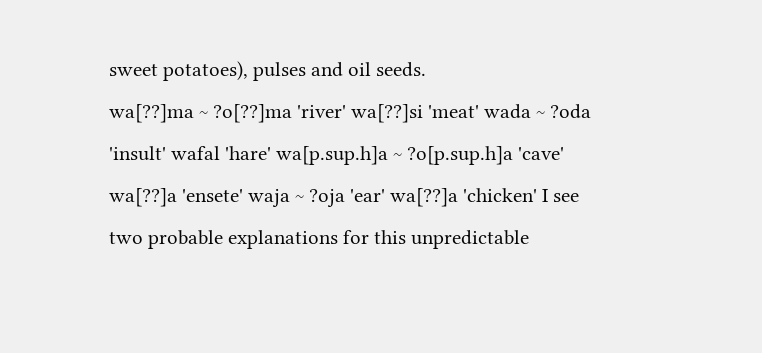sweet potatoes), pulses and oil seeds.
wa[??]ma ~ ?o[??]ma 'river' wa[??]si 'meat' wada ~ ?oda 'insult' wafal 'hare' wa[p.sup.h]a ~ ?o[p.sup.h]a 'cave' wa[??]a 'ensete' waja ~ ?oja 'ear' wa[??]a 'chicken' I see two probable explanations for this unpredictable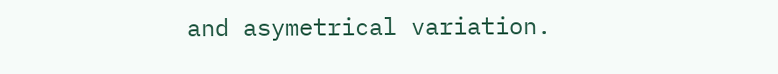and asymetrical variation.